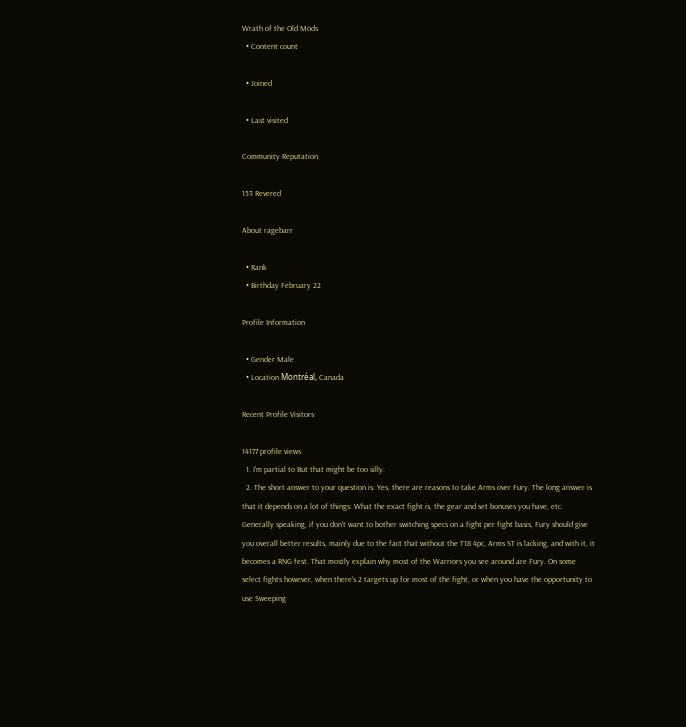Wrath of the Old Mods
  • Content count

  • Joined

  • Last visited

Community Reputation

153 Revered

About ragebarr

  • Rank
  • Birthday February 22

Profile Information

  • Gender Male
  • Location Montréal, Canada

Recent Profile Visitors

14177 profile views
  1. I'm partial to But that might be too silly.
  2. The short answer to your question is: Yes, there are reasons to take Arms over Fury. The long answer is that it depends on a lot of things: What the exact fight is, the gear and set bonuses you have, etc. Generally speaking, if you don't want to bother switching specs on a fight per fight basis, Fury should give you overall better results, mainly due to the fact that without the T18 4pc, Arms ST is lacking, and with it, it becomes a RNG fest. That mostly explain why most of the Warriors you see around are Fury. On some select fights however, when there's 2 targets up for most of the fight, or when you have the opportunity to use Sweeping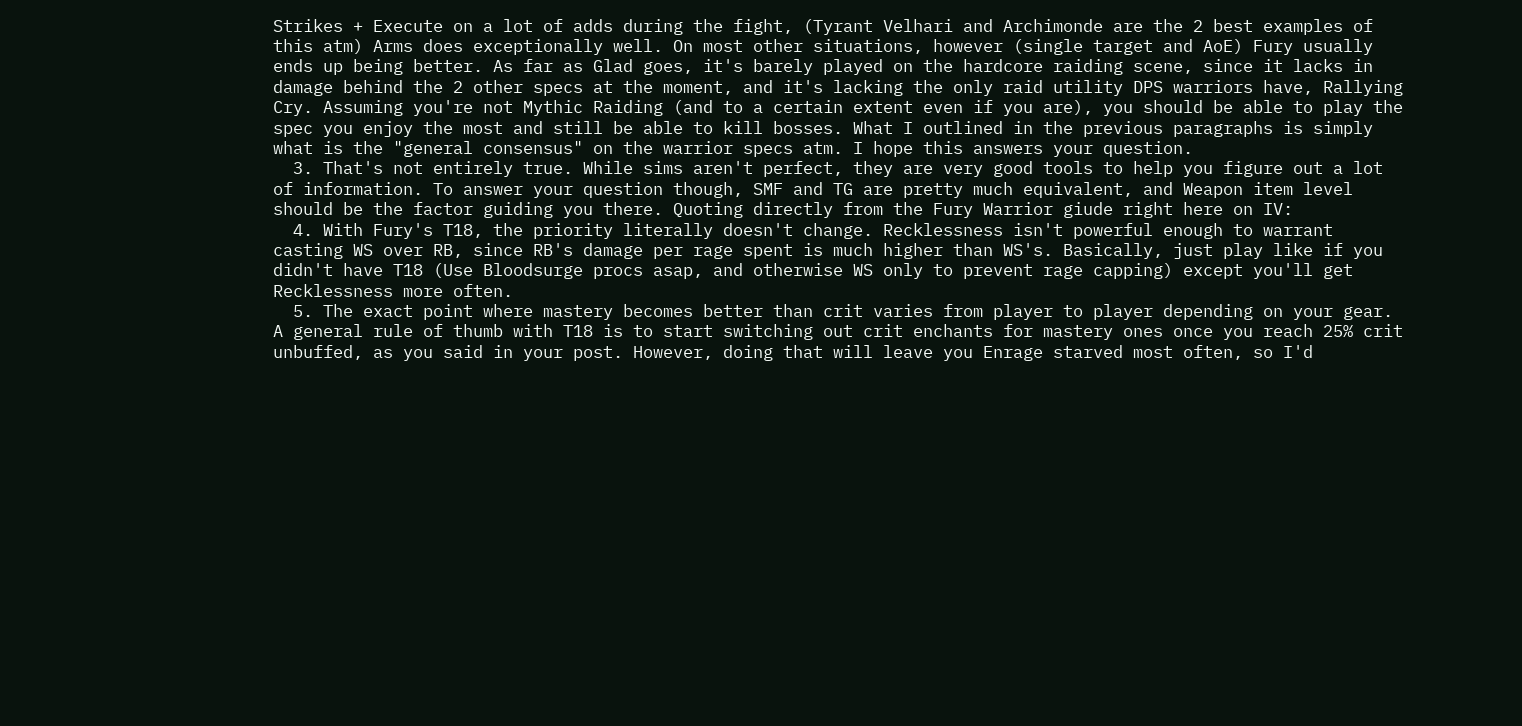Strikes + Execute on a lot of adds during the fight, (Tyrant Velhari and Archimonde are the 2 best examples of this atm) Arms does exceptionally well. On most other situations, however (single target and AoE) Fury usually ends up being better. As far as Glad goes, it's barely played on the hardcore raiding scene, since it lacks in damage behind the 2 other specs at the moment, and it's lacking the only raid utility DPS warriors have, Rallying Cry. Assuming you're not Mythic Raiding (and to a certain extent even if you are), you should be able to play the spec you enjoy the most and still be able to kill bosses. What I outlined in the previous paragraphs is simply what is the "general consensus" on the warrior specs atm. I hope this answers your question.
  3. That's not entirely true. While sims aren't perfect, they are very good tools to help you figure out a lot of information. To answer your question though, SMF and TG are pretty much equivalent, and Weapon item level should be the factor guiding you there. Quoting directly from the Fury Warrior giude right here on IV:
  4. With Fury's T18, the priority literally doesn't change. Recklessness isn't powerful enough to warrant casting WS over RB, since RB's damage per rage spent is much higher than WS's. Basically, just play like if you didn't have T18 (Use Bloodsurge procs asap, and otherwise WS only to prevent rage capping) except you'll get Recklessness more often.
  5. The exact point where mastery becomes better than crit varies from player to player depending on your gear. A general rule of thumb with T18 is to start switching out crit enchants for mastery ones once you reach 25% crit unbuffed, as you said in your post. However, doing that will leave you Enrage starved most often, so I'd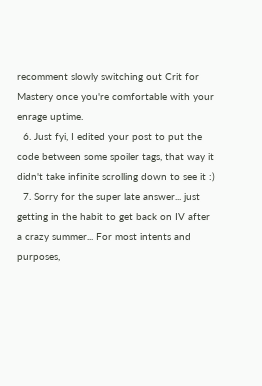recomment slowly switching out Crit for Mastery once you're comfortable with your enrage uptime.
  6. Just fyi, I edited your post to put the code between some spoiler tags, that way it didn't take infinite scrolling down to see it :)
  7. Sorry for the super late answer... just getting in the habit to get back on IV after a crazy summer... For most intents and purposes,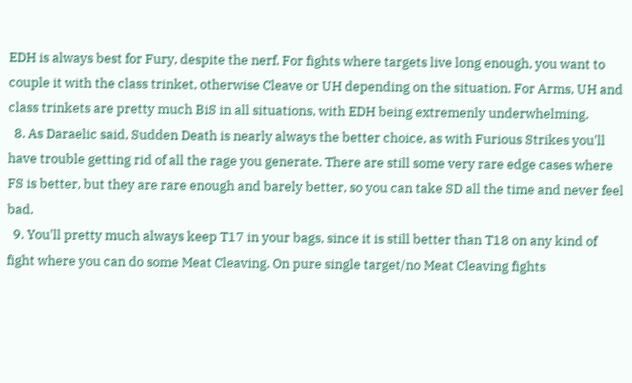EDH is always best for Fury, despite the nerf. For fights where targets live long enough, you want to couple it with the class trinket, otherwise Cleave or UH depending on the situation. For Arms, UH and class trinkets are pretty much BiS in all situations, with EDH being extremenly underwhelming.
  8. As Daraelic said, Sudden Death is nearly always the better choice, as with Furious Strikes you'll have trouble getting rid of all the rage you generate. There are still some very rare edge cases where FS is better, but they are rare enough and barely better, so you can take SD all the time and never feel bad.
  9. You'll pretty much always keep T17 in your bags, since it is still better than T18 on any kind of fight where you can do some Meat Cleaving. On pure single target/no Meat Cleaving fights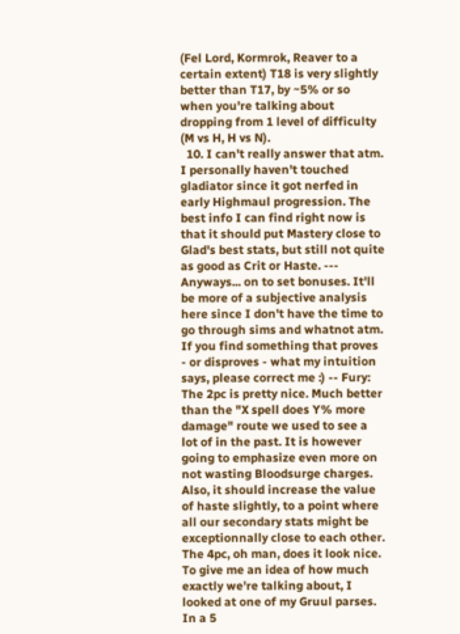(Fel Lord, Kormrok, Reaver to a certain extent) T18 is very slightly better than T17, by ~5% or so when you're talking about dropping from 1 level of difficulty (M vs H, H vs N).
  10. I can't really answer that atm. I personally haven't touched gladiator since it got nerfed in early Highmaul progression. The best info I can find right now is that it should put Mastery close to Glad's best stats, but still not quite as good as Crit or Haste. --- Anyways... on to set bonuses. It'll be more of a subjective analysis here since I don't have the time to go through sims and whatnot atm. If you find something that proves - or disproves - what my intuition says, please correct me :) -- Fury: The 2pc is pretty nice. Much better than the "X spell does Y% more damage" route we used to see a lot of in the past. It is however going to emphasize even more on not wasting Bloodsurge charges. Also, it should increase the value of haste slightly, to a point where all our secondary stats might be exceptionnally close to each other. The 4pc, oh man, does it look nice. To give me an idea of how much exactly we're talking about, I looked at one of my Gruul parses. In a 5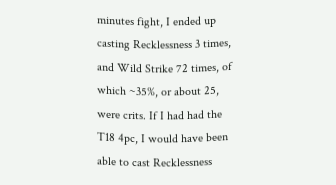minutes fight, I ended up casting Recklessness 3 times, and Wild Strike 72 times, of which ~35%, or about 25, were crits. If I had had the T18 4pc, I would have been able to cast Recklessness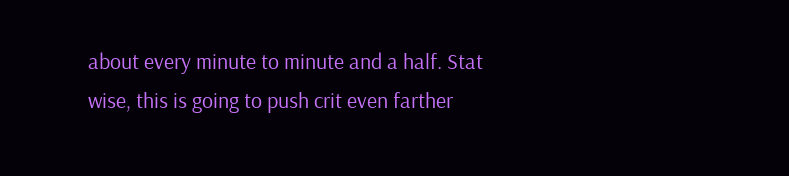about every minute to minute and a half. Stat wise, this is going to push crit even farther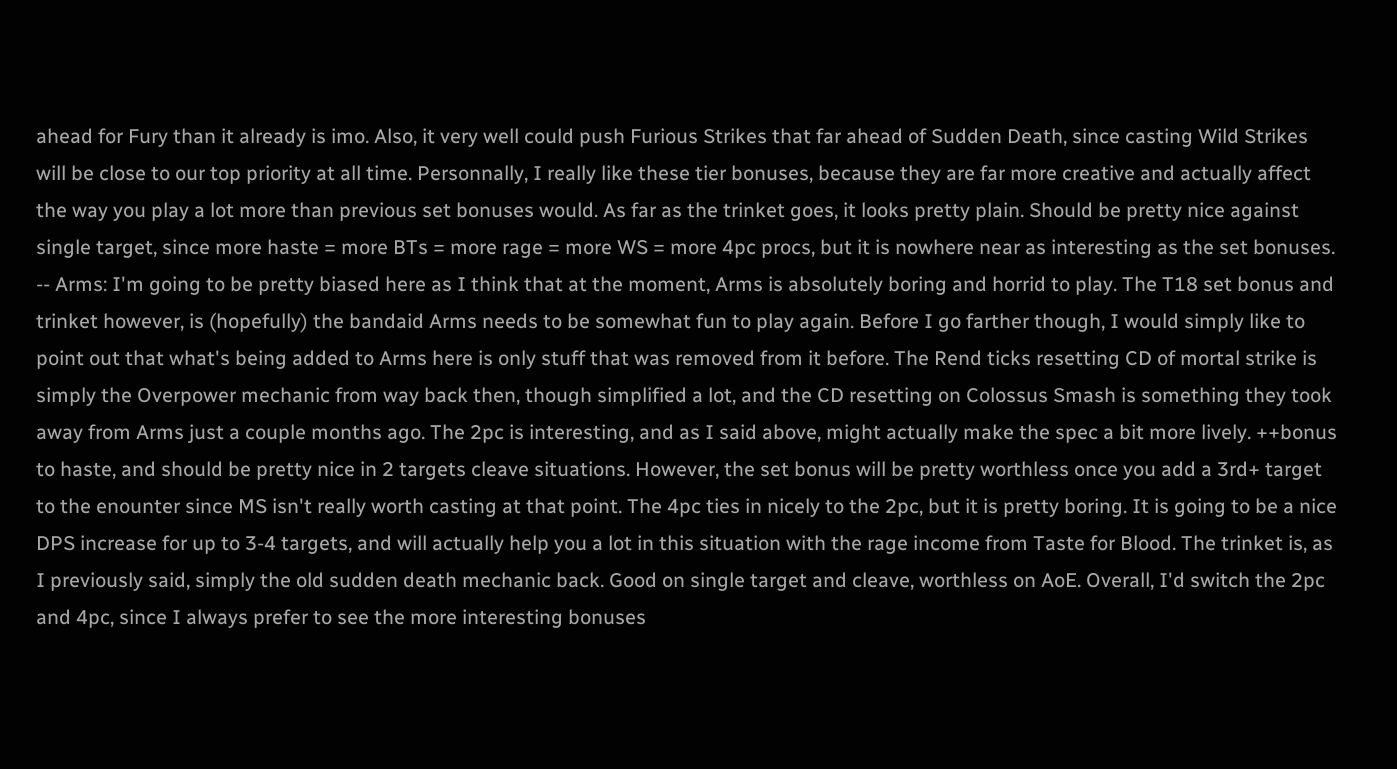ahead for Fury than it already is imo. Also, it very well could push Furious Strikes that far ahead of Sudden Death, since casting Wild Strikes will be close to our top priority at all time. Personnally, I really like these tier bonuses, because they are far more creative and actually affect the way you play a lot more than previous set bonuses would. As far as the trinket goes, it looks pretty plain. Should be pretty nice against single target, since more haste = more BTs = more rage = more WS = more 4pc procs, but it is nowhere near as interesting as the set bonuses. -- Arms: I'm going to be pretty biased here as I think that at the moment, Arms is absolutely boring and horrid to play. The T18 set bonus and trinket however, is (hopefully) the bandaid Arms needs to be somewhat fun to play again. Before I go farther though, I would simply like to point out that what's being added to Arms here is only stuff that was removed from it before. The Rend ticks resetting CD of mortal strike is simply the Overpower mechanic from way back then, though simplified a lot, and the CD resetting on Colossus Smash is something they took away from Arms just a couple months ago. The 2pc is interesting, and as I said above, might actually make the spec a bit more lively. ++bonus to haste, and should be pretty nice in 2 targets cleave situations. However, the set bonus will be pretty worthless once you add a 3rd+ target to the enounter since MS isn't really worth casting at that point. The 4pc ties in nicely to the 2pc, but it is pretty boring. It is going to be a nice DPS increase for up to 3-4 targets, and will actually help you a lot in this situation with the rage income from Taste for Blood. The trinket is, as I previously said, simply the old sudden death mechanic back. Good on single target and cleave, worthless on AoE. Overall, I'd switch the 2pc and 4pc, since I always prefer to see the more interesting bonuses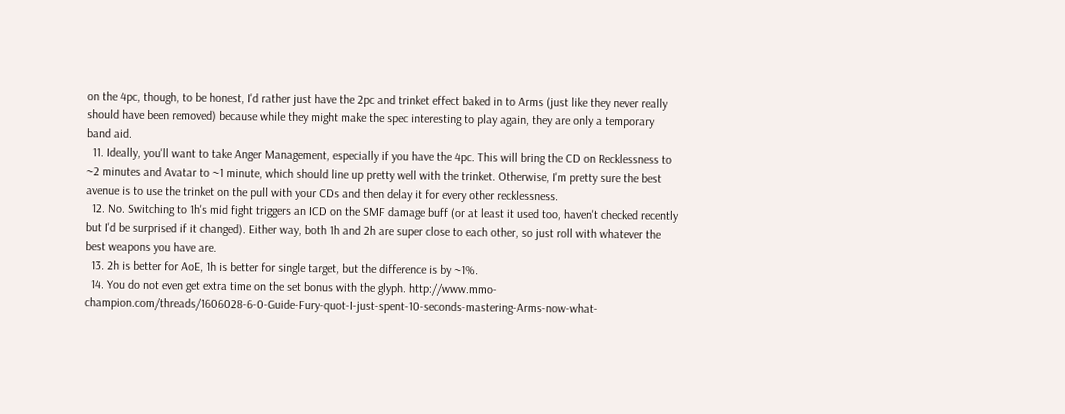on the 4pc, though, to be honest, I'd rather just have the 2pc and trinket effect baked in to Arms (just like they never really should have been removed) because while they might make the spec interesting to play again, they are only a temporary band aid.
  11. Ideally, you'll want to take Anger Management, especially if you have the 4pc. This will bring the CD on Recklessness to ~2 minutes and Avatar to ~1 minute, which should line up pretty well with the trinket. Otherwise, I'm pretty sure the best avenue is to use the trinket on the pull with your CDs and then delay it for every other recklessness.
  12. No. Switching to 1h's mid fight triggers an ICD on the SMF damage buff (or at least it used too, haven't checked recently but I'd be surprised if it changed). Either way, both 1h and 2h are super close to each other, so just roll with whatever the best weapons you have are.
  13. 2h is better for AoE, 1h is better for single target, but the difference is by ~1%.
  14. You do not even get extra time on the set bonus with the glyph. http://www.mmo-champion.com/threads/1606028-6-0-Guide-Fury-quot-I-just-spent-10-seconds-mastering-Arms-now-what-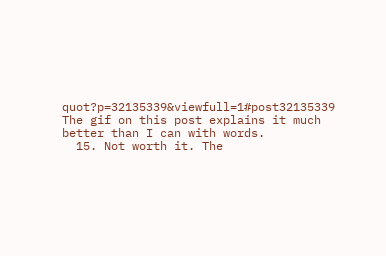quot?p=32135339&viewfull=1#post32135339 The gif on this post explains it much better than I can with words.
  15. Not worth it. The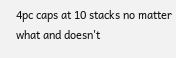4pc caps at 10 stacks no matter what and doesn't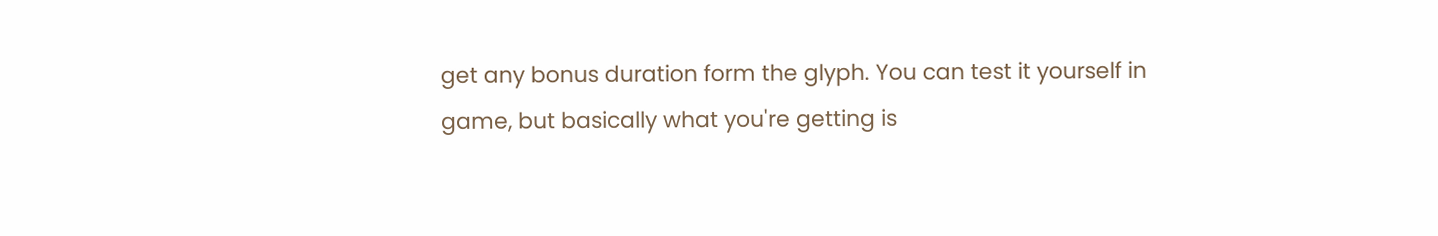get any bonus duration form the glyph. You can test it yourself in game, but basically what you're getting is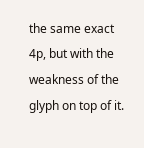the same exact 4p, but with the weakness of the glyph on top of it.